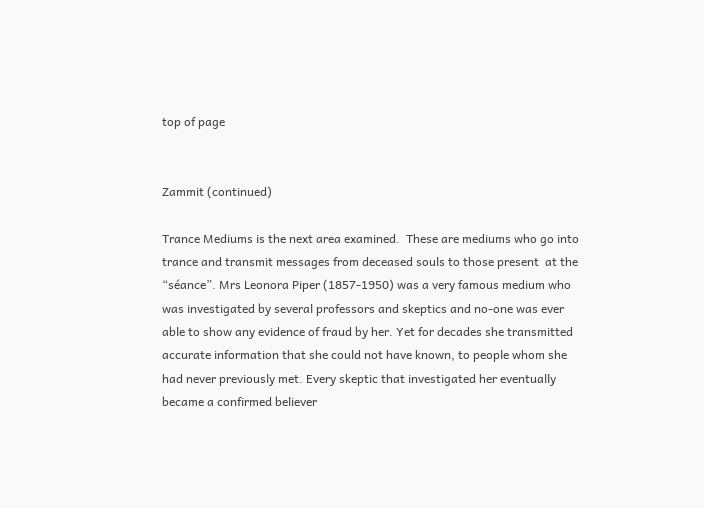top of page


Zammit (continued)

Trance Mediums is the next area examined.  These are mediums who go into trance and transmit messages from deceased souls to those present  at the “séance”. Mrs Leonora Piper (1857-1950) was a very famous medium who was investigated by several professors and skeptics and no-one was ever able to show any evidence of fraud by her. Yet for decades she transmitted accurate information that she could not have known, to people whom she had never previously met. Every skeptic that investigated her eventually became a confirmed believer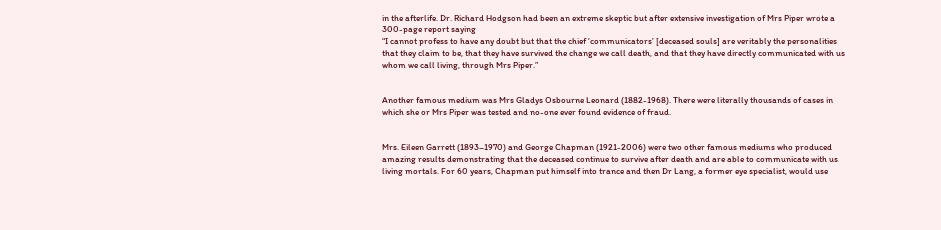in the afterlife. Dr. Richard Hodgson had been an extreme skeptic but after extensive investigation of Mrs Piper wrote a 300-page report saying
“I cannot profess to have any doubt but that the chief ‘communicators’ [deceased souls] are veritably the personalities that they claim to be, that they have survived the change we call death, and that they have directly communicated with us whom we call living, through Mrs Piper.”


Another famous medium was Mrs Gladys Osbourne Leonard (1882-1968). There were literally thousands of cases in which she or Mrs Piper was tested and no-one ever found evidence of fraud.


Mrs. Eileen Garrett (1893–1970) and George Chapman (1921-2006) were two other famous mediums who produced amazing results demonstrating that the deceased continue to survive after death and are able to communicate with us living mortals. For 60 years, Chapman put himself into trance and then Dr Lang, a former eye specialist, would use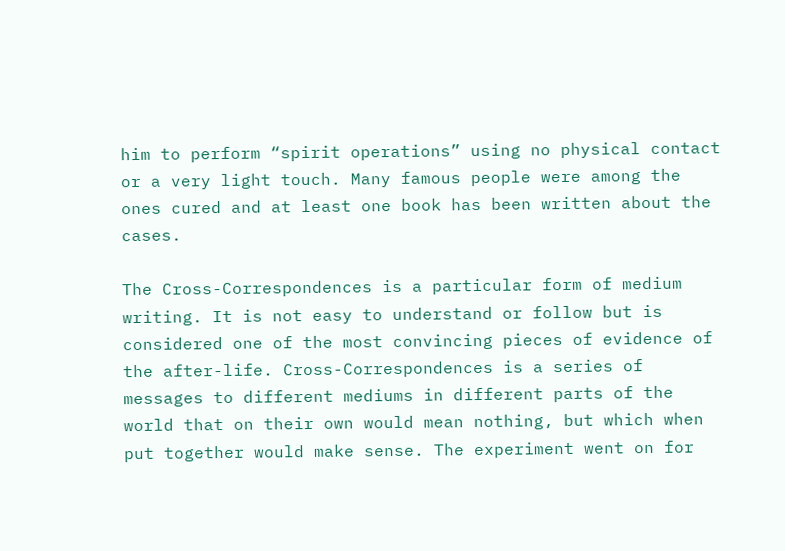him to perform “spirit operations” using no physical contact or a very light touch. Many famous people were among the ones cured and at least one book has been written about the cases.

The Cross-Correspondences is a particular form of medium writing. It is not easy to understand or follow but is considered one of the most convincing pieces of evidence of the after-life. Cross-Correspondences is a series of messages to different mediums in different parts of the world that on their own would mean nothing, but which when put together would make sense. The experiment went on for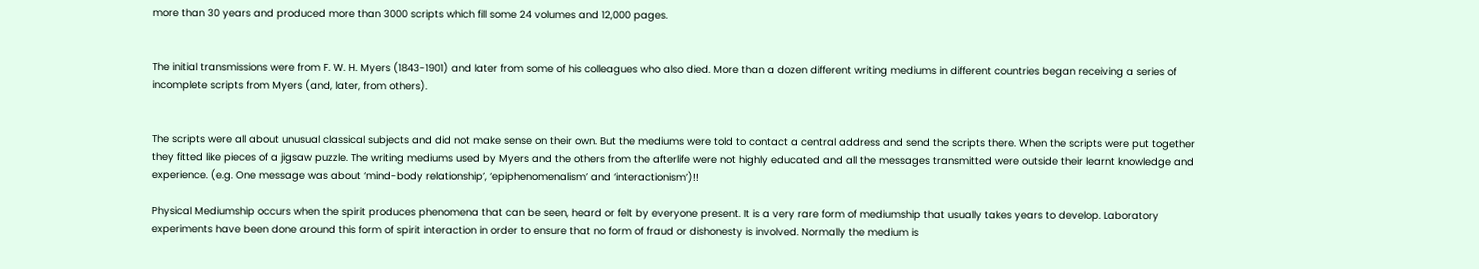more than 30 years and produced more than 3000 scripts which fill some 24 volumes and 12,000 pages.


The initial transmissions were from F. W. H. Myers (1843-1901) and later from some of his colleagues who also died. More than a dozen different writing mediums in different countries began receiving a series of incomplete scripts from Myers (and, later, from others).


The scripts were all about unusual classical subjects and did not make sense on their own. But the mediums were told to contact a central address and send the scripts there. When the scripts were put together they fitted like pieces of a jigsaw puzzle. The writing mediums used by Myers and the others from the afterlife were not highly educated and all the messages transmitted were outside their learnt knowledge and experience. (e.g. One message was about ‘mind-body relationship’, ‘epiphenomenalism’ and ‘interactionism’)!!

Physical Mediumship occurs when the spirit produces phenomena that can be seen, heard or felt by everyone present. It is a very rare form of mediumship that usually takes years to develop. Laboratory experiments have been done around this form of spirit interaction in order to ensure that no form of fraud or dishonesty is involved. Normally the medium is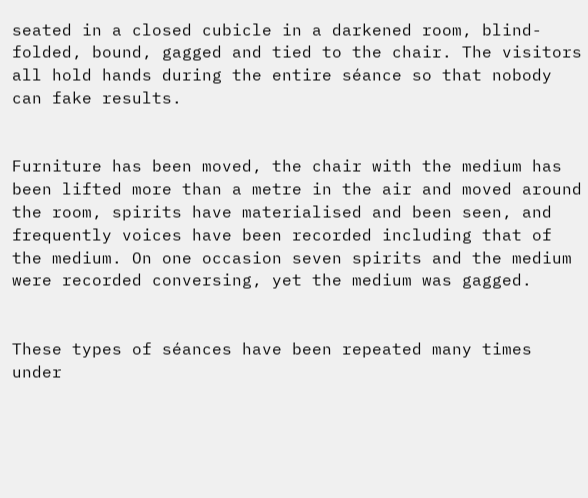seated in a closed cubicle in a darkened room, blind-folded, bound, gagged and tied to the chair. The visitors all hold hands during the entire séance so that nobody can fake results.


Furniture has been moved, the chair with the medium has been lifted more than a metre in the air and moved around the room, spirits have materialised and been seen, and frequently voices have been recorded including that of the medium. On one occasion seven spirits and the medium were recorded conversing, yet the medium was gagged.


These types of séances have been repeated many times under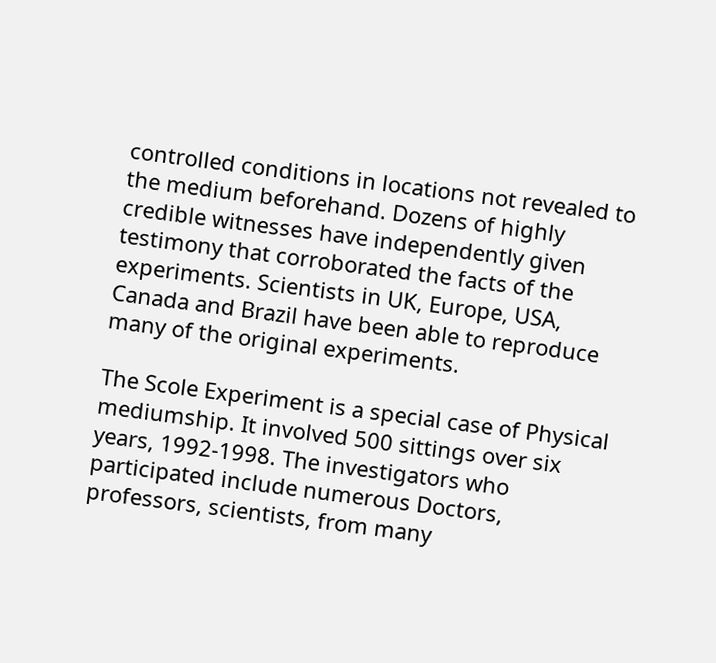controlled conditions in locations not revealed to the medium beforehand. Dozens of highly credible witnesses have independently given testimony that corroborated the facts of the experiments. Scientists in UK, Europe, USA, Canada and Brazil have been able to reproduce many of the original experiments.

The Scole Experiment is a special case of Physical mediumship. It involved 500 sittings over six years, 1992-1998. The investigators who participated include numerous Doctors, professors, scientists, from many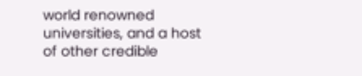world renowned universities, and a host of other credible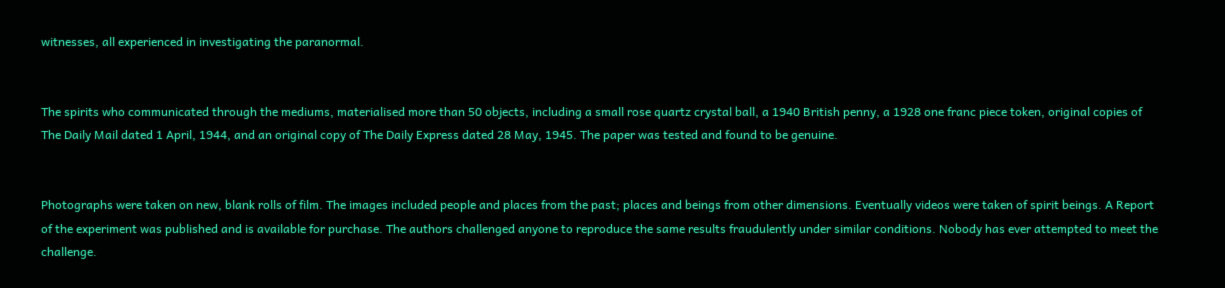witnesses, all experienced in investigating the paranormal.


The spirits who communicated through the mediums, materialised more than 50 objects, including a small rose quartz crystal ball, a 1940 British penny, a 1928 one franc piece token, original copies of The Daily Mail dated 1 April, 1944, and an original copy of The Daily Express dated 28 May, 1945. The paper was tested and found to be genuine.


Photographs were taken on new, blank rolls of film. The images included people and places from the past; places and beings from other dimensions. Eventually videos were taken of spirit beings. A Report of the experiment was published and is available for purchase. The authors challenged anyone to reproduce the same results fraudulently under similar conditions. Nobody has ever attempted to meet the challenge.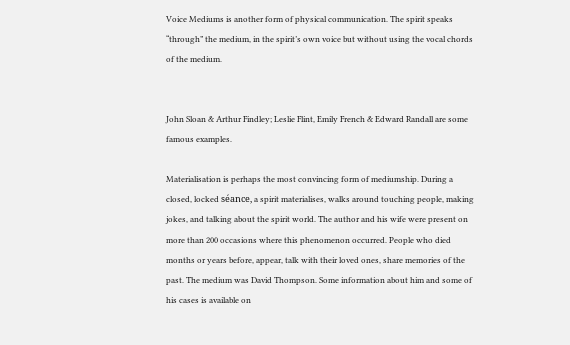Voice Mediums is another form of physical communication. The spirit speaks “through” the medium, in the spirit’s own voice but without using the vocal chords of the medium.


John Sloan & Arthur Findley; Leslie Flint, Emily French & Edward Randall are some famous examples.

Materialisation is perhaps the most convincing form of mediumship. During a closed, locked séance, a spirit materialises, walks around touching people, making jokes, and talking about the spirit world. The author and his wife were present on more than 200 occasions where this phenomenon occurred. People who died months or years before, appear, talk with their loved ones, share memories of the past. The medium was David Thompson. Some information about him and some of his cases is available on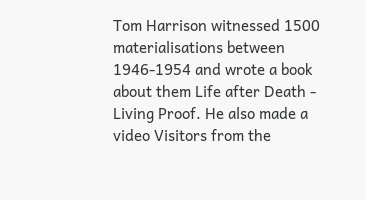Tom Harrison witnessed 1500 materialisations between 1946-1954 and wrote a book about them Life after Death - Living Proof. He also made a video Visitors from the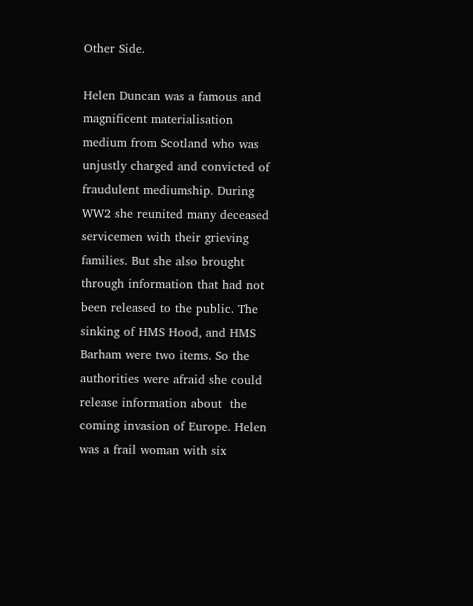Other Side.

Helen Duncan was a famous and magnificent materialisation medium from Scotland who was unjustly charged and convicted of fraudulent mediumship. During WW2 she reunited many deceased servicemen with their grieving families. But she also brought through information that had not been released to the public. The sinking of HMS Hood, and HMS Barham were two items. So the authorities were afraid she could release information about  the coming invasion of Europe. Helen was a frail woman with six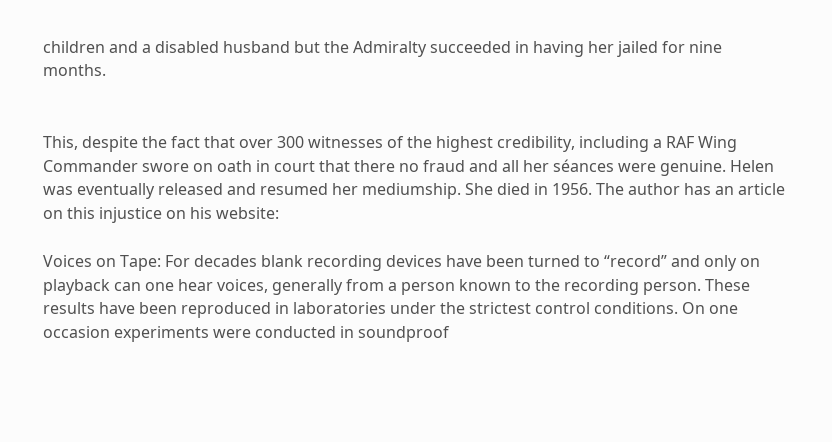children and a disabled husband but the Admiralty succeeded in having her jailed for nine months.


This, despite the fact that over 300 witnesses of the highest credibility, including a RAF Wing Commander swore on oath in court that there no fraud and all her séances were genuine. Helen was eventually released and resumed her mediumship. She died in 1956. The author has an article on this injustice on his website:

Voices on Tape: For decades blank recording devices have been turned to “record” and only on playback can one hear voices, generally from a person known to the recording person. These results have been reproduced in laboratories under the strictest control conditions. On one occasion experiments were conducted in soundproof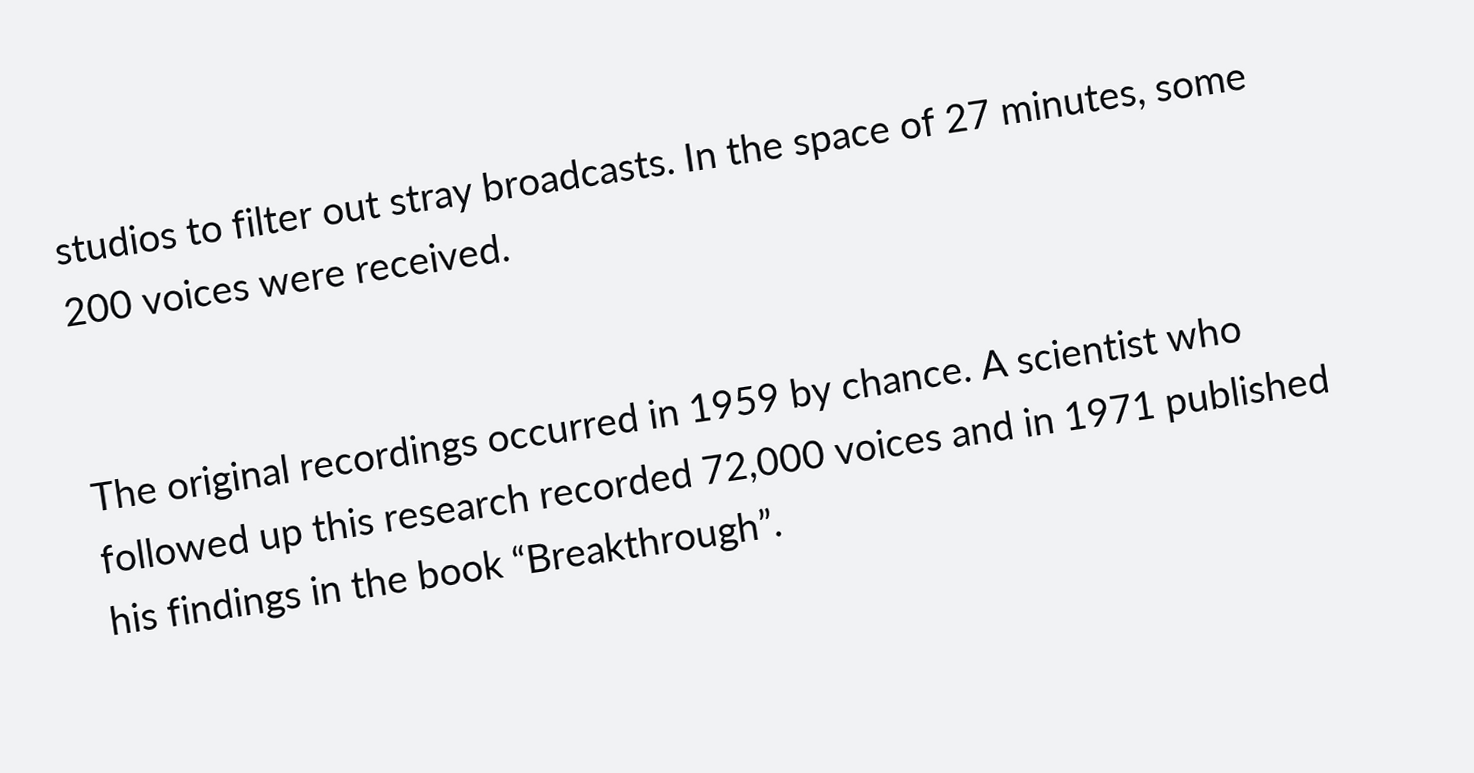studios to filter out stray broadcasts. In the space of 27 minutes, some 200 voices were received.


The original recordings occurred in 1959 by chance. A scientist who followed up this research recorded 72,000 voices and in 1971 published his findings in the book “Breakthrough”.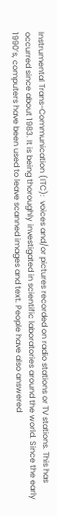Instrumental Trans-Communication (ITC):  voices and/or pictures recorded on radio stations or TV stations. This has occurred since about 1983. It is being thoroughly investigated in scientific laboratories around the world. Since the early 1990’s, computers have been used to leave scanned images and text. People have also answered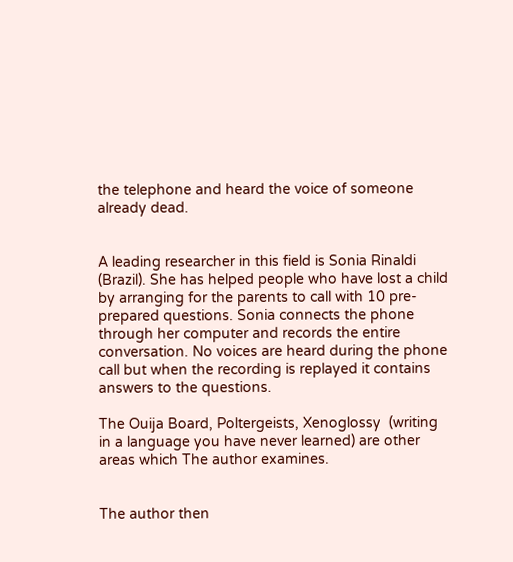the telephone and heard the voice of someone already dead.


A leading researcher in this field is Sonia Rinaldi (Brazil). She has helped people who have lost a child by arranging for the parents to call with 10 pre-prepared questions. Sonia connects the phone through her computer and records the entire conversation. No voices are heard during the phone call but when the recording is replayed it contains answers to the questions.

The Ouija Board, Poltergeists, Xenoglossy  (writing in a language you have never learned) are other areas which The author examines.


The author then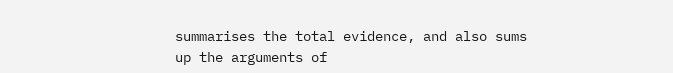summarises the total evidence, and also sums up the arguments of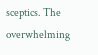sceptics. The overwhelming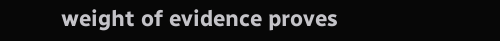weight of evidence proves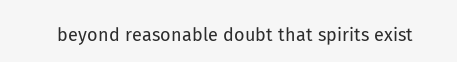beyond reasonable doubt that spirits exist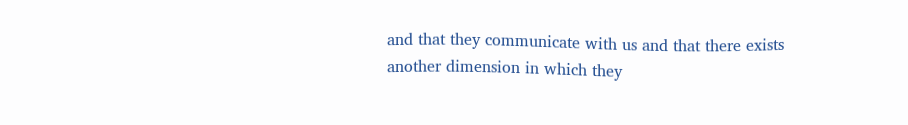and that they communicate with us and that there exists another dimension in which they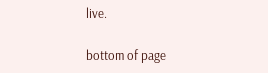live.

bottom of page